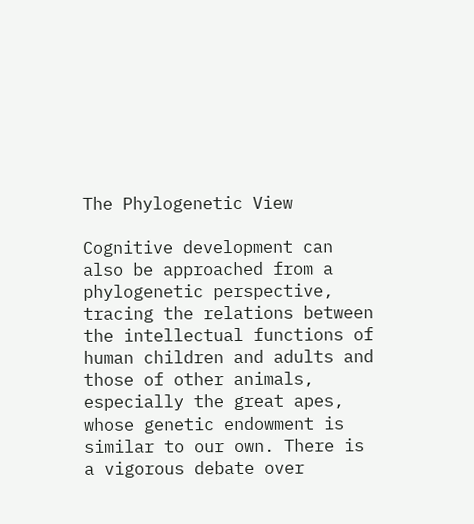The Phylogenetic View

Cognitive development can also be approached from a phylogenetic perspective, tracing the relations between the intellectual functions of human children and adults and those of other animals, especially the great apes, whose genetic endowment is similar to our own. There is a vigorous debate over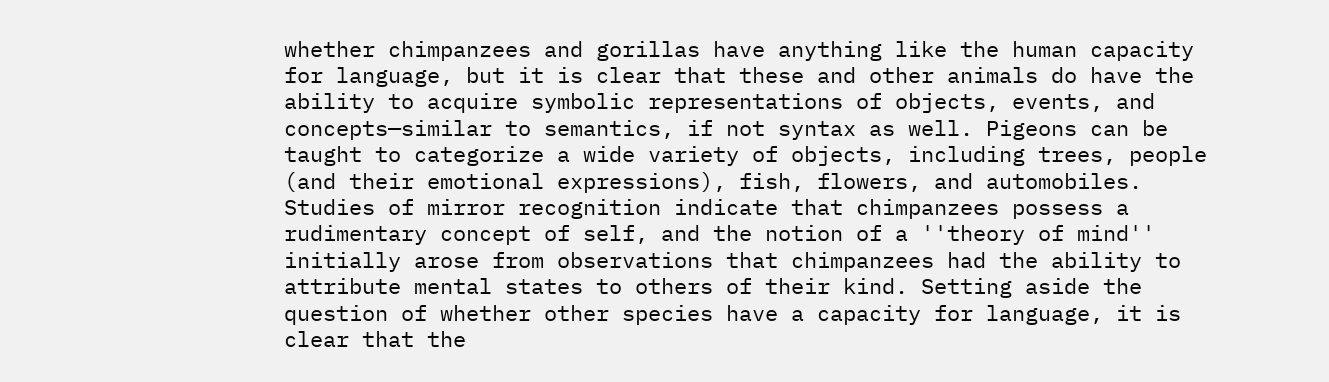whether chimpanzees and gorillas have anything like the human capacity for language, but it is clear that these and other animals do have the ability to acquire symbolic representations of objects, events, and concepts—similar to semantics, if not syntax as well. Pigeons can be taught to categorize a wide variety of objects, including trees, people (and their emotional expressions), fish, flowers, and automobiles. Studies of mirror recognition indicate that chimpanzees possess a rudimentary concept of self, and the notion of a ''theory of mind'' initially arose from observations that chimpanzees had the ability to attribute mental states to others of their kind. Setting aside the question of whether other species have a capacity for language, it is clear that the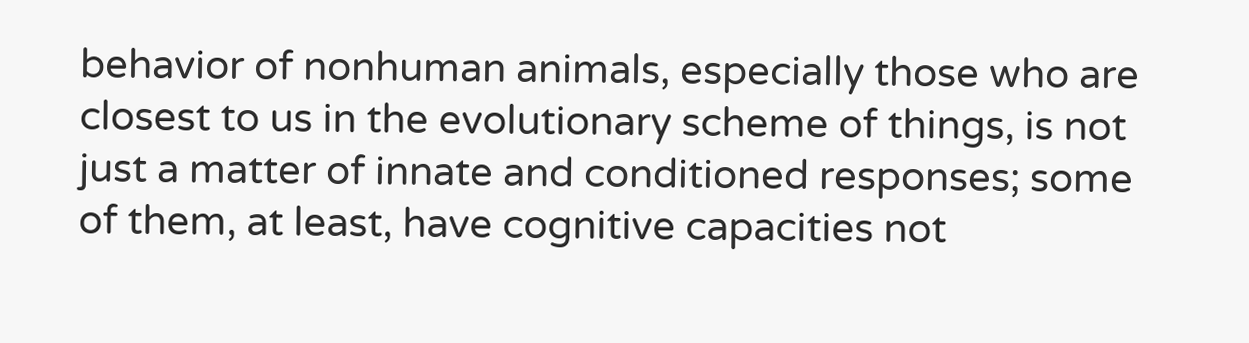behavior of nonhuman animals, especially those who are closest to us in the evolutionary scheme of things, is not just a matter of innate and conditioned responses; some of them, at least, have cognitive capacities not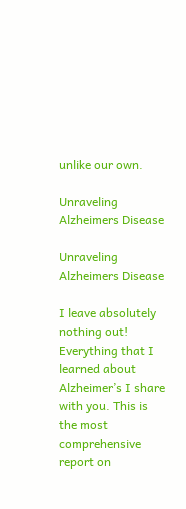unlike our own.

Unraveling Alzheimers Disease

Unraveling Alzheimers Disease

I leave absolutely nothing out! Everything that I learned about Alzheimer’s I share with you. This is the most comprehensive report on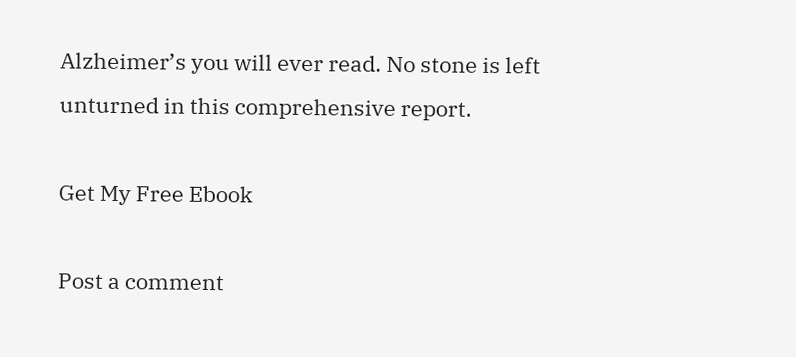Alzheimer’s you will ever read. No stone is left unturned in this comprehensive report.

Get My Free Ebook

Post a comment